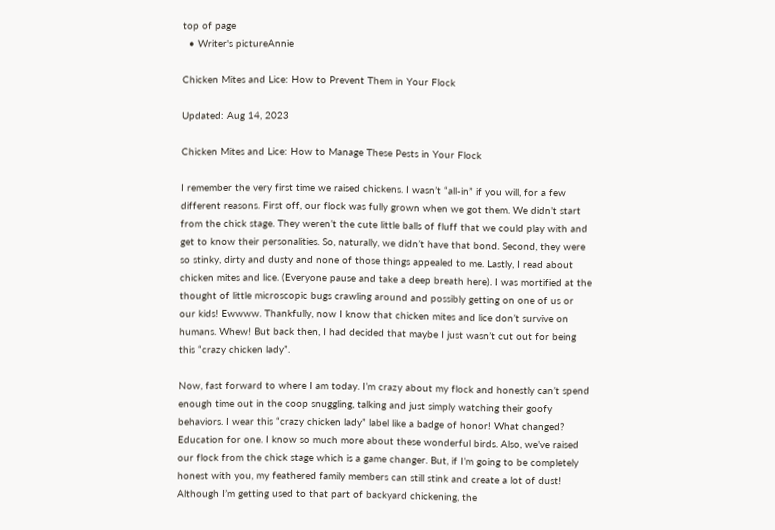top of page
  • Writer's pictureAnnie

Chicken Mites and Lice: How to Prevent Them in Your Flock

Updated: Aug 14, 2023

Chicken Mites and Lice: How to Manage These Pests in Your Flock

I remember the very first time we raised chickens. I wasn’t “all-in” if you will, for a few different reasons. First off, our flock was fully grown when we got them. We didn’t start from the chick stage. They weren’t the cute little balls of fluff that we could play with and get to know their personalities. So, naturally, we didn’t have that bond. Second, they were so stinky, dirty and dusty and none of those things appealed to me. Lastly, I read about chicken mites and lice. (Everyone pause and take a deep breath here). I was mortified at the thought of little microscopic bugs crawling around and possibly getting on one of us or our kids! Ewwww. Thankfully, now I know that chicken mites and lice don’t survive on humans. Whew! But back then, I had decided that maybe I just wasn’t cut out for being this “crazy chicken lady”.

Now, fast forward to where I am today. I’m crazy about my flock and honestly can’t spend enough time out in the coop snuggling, talking and just simply watching their goofy behaviors. I wear this “crazy chicken lady” label like a badge of honor! What changed? Education for one. I know so much more about these wonderful birds. Also, we’ve raised our flock from the chick stage which is a game changer. But, if I’m going to be completely honest with you, my feathered family members can still stink and create a lot of dust! Although I’m getting used to that part of backyard chickening, the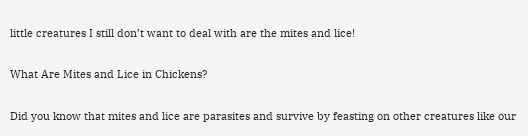little creatures I still don’t want to deal with are the mites and lice!

What Are Mites and Lice in Chickens?

Did you know that mites and lice are parasites and survive by feasting on other creatures like our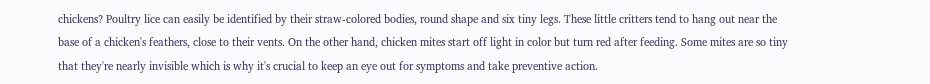chickens? Poultry lice can easily be identified by their straw-colored bodies, round shape and six tiny legs. These little critters tend to hang out near the base of a chicken's feathers, close to their vents. On the other hand, chicken mites start off light in color but turn red after feeding. Some mites are so tiny that they're nearly invisible which is why it's crucial to keep an eye out for symptoms and take preventive action.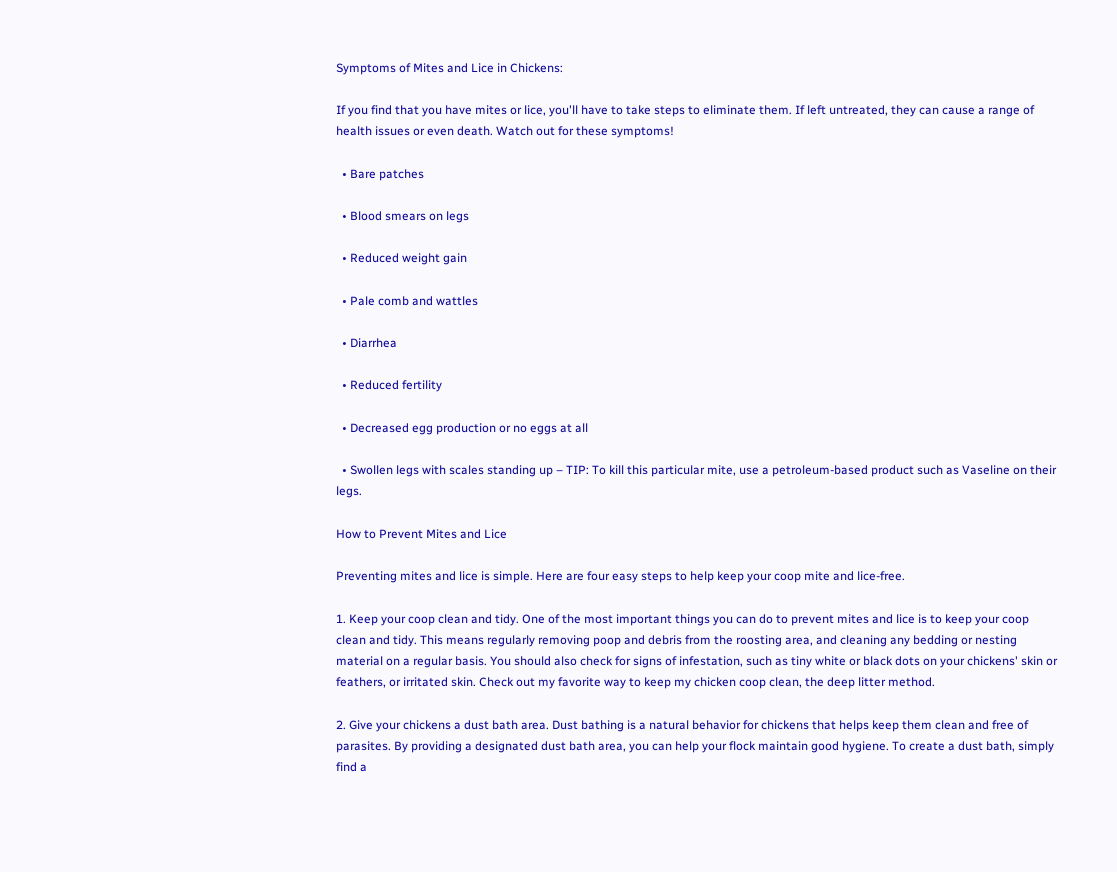Symptoms of Mites and Lice in Chickens:

If you find that you have mites or lice, you'll have to take steps to eliminate them. If left untreated, they can cause a range of health issues or even death. Watch out for these symptoms!

  • Bare patches

  • Blood smears on legs

  • Reduced weight gain

  • Pale comb and wattles

  • Diarrhea

  • Reduced fertility

  • Decreased egg production or no eggs at all

  • Swollen legs with scales standing up – TIP: To kill this particular mite, use a petroleum-based product such as Vaseline on their legs.

How to Prevent Mites and Lice

Preventing mites and lice is simple. Here are four easy steps to help keep your coop mite and lice-free.

1. Keep your coop clean and tidy. One of the most important things you can do to prevent mites and lice is to keep your coop clean and tidy. This means regularly removing poop and debris from the roosting area, and cleaning any bedding or nesting material on a regular basis. You should also check for signs of infestation, such as tiny white or black dots on your chickens' skin or feathers, or irritated skin. Check out my favorite way to keep my chicken coop clean, the deep litter method.

2. Give your chickens a dust bath area. Dust bathing is a natural behavior for chickens that helps keep them clean and free of parasites. By providing a designated dust bath area, you can help your flock maintain good hygiene. To create a dust bath, simply find a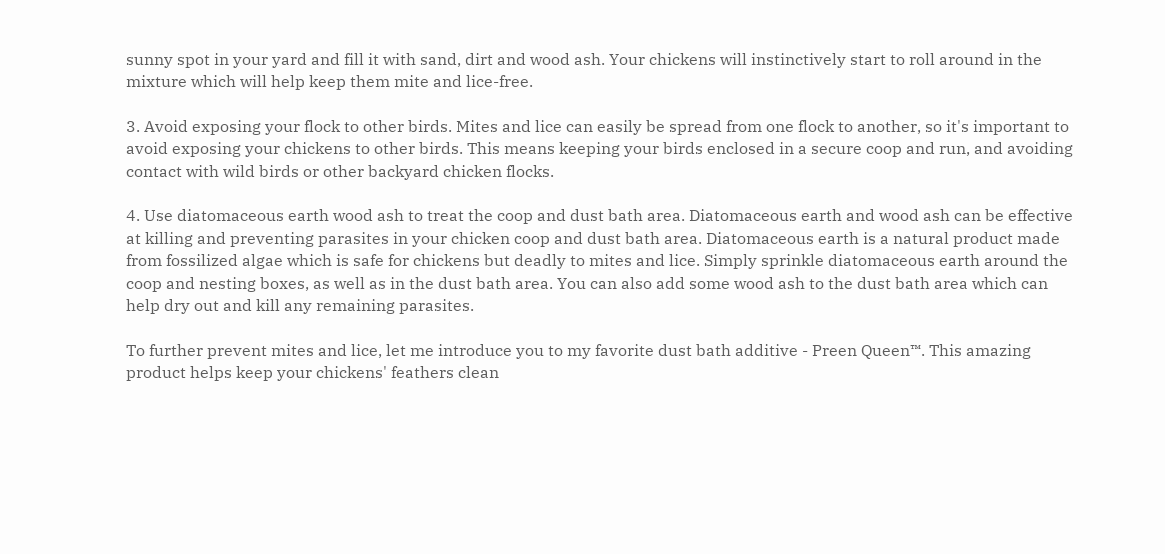sunny spot in your yard and fill it with sand, dirt and wood ash. Your chickens will instinctively start to roll around in the mixture which will help keep them mite and lice-free.

3. Avoid exposing your flock to other birds. Mites and lice can easily be spread from one flock to another, so it's important to avoid exposing your chickens to other birds. This means keeping your birds enclosed in a secure coop and run, and avoiding contact with wild birds or other backyard chicken flocks.

4. Use diatomaceous earth wood ash to treat the coop and dust bath area. Diatomaceous earth and wood ash can be effective at killing and preventing parasites in your chicken coop and dust bath area. Diatomaceous earth is a natural product made from fossilized algae which is safe for chickens but deadly to mites and lice. Simply sprinkle diatomaceous earth around the coop and nesting boxes, as well as in the dust bath area. You can also add some wood ash to the dust bath area which can help dry out and kill any remaining parasites.

To further prevent mites and lice, let me introduce you to my favorite dust bath additive - Preen Queen™. This amazing product helps keep your chickens' feathers clean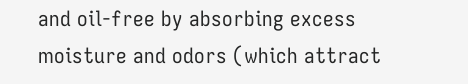and oil-free by absorbing excess moisture and odors (which attract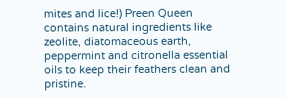mites and lice!) Preen Queen contains natural ingredients like zeolite, diatomaceous earth, peppermint and citronella essential oils to keep their feathers clean and pristine.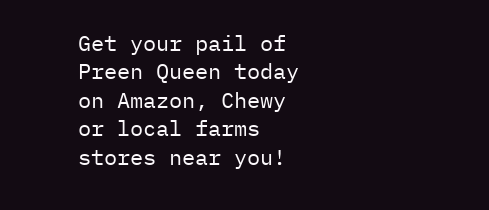Get your pail of Preen Queen today on Amazon, Chewy or local farms stores near you!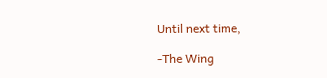Until next time,

-The Wing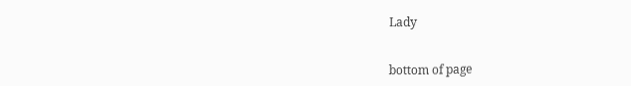Lady


bottom of page